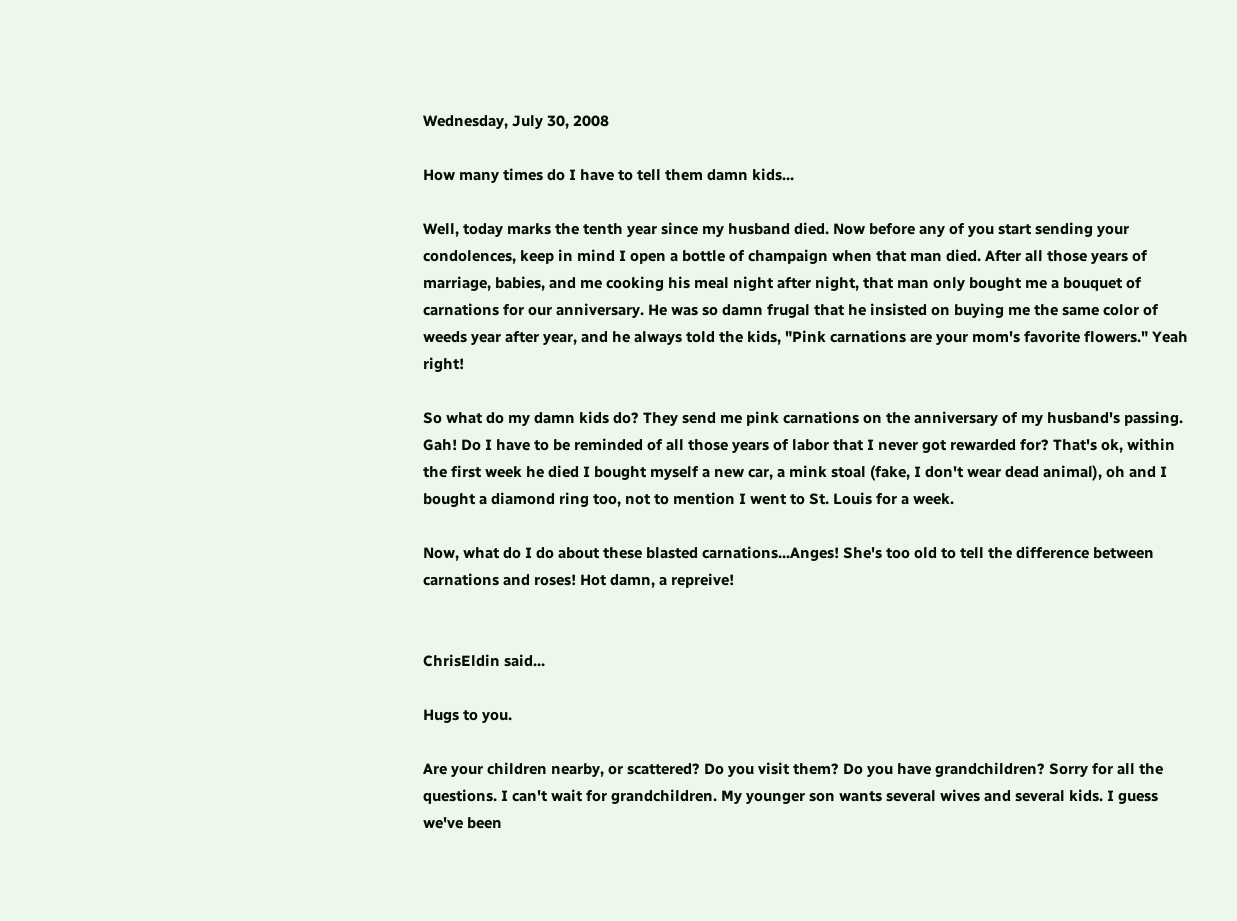Wednesday, July 30, 2008

How many times do I have to tell them damn kids...

Well, today marks the tenth year since my husband died. Now before any of you start sending your condolences, keep in mind I open a bottle of champaign when that man died. After all those years of marriage, babies, and me cooking his meal night after night, that man only bought me a bouquet of carnations for our anniversary. He was so damn frugal that he insisted on buying me the same color of weeds year after year, and he always told the kids, "Pink carnations are your mom's favorite flowers." Yeah right!

So what do my damn kids do? They send me pink carnations on the anniversary of my husband's passing. Gah! Do I have to be reminded of all those years of labor that I never got rewarded for? That's ok, within the first week he died I bought myself a new car, a mink stoal (fake, I don't wear dead animal), oh and I bought a diamond ring too, not to mention I went to St. Louis for a week.

Now, what do I do about these blasted carnations...Anges! She's too old to tell the difference between carnations and roses! Hot damn, a repreive!


ChrisEldin said...

Hugs to you.

Are your children nearby, or scattered? Do you visit them? Do you have grandchildren? Sorry for all the questions. I can't wait for grandchildren. My younger son wants several wives and several kids. I guess we've been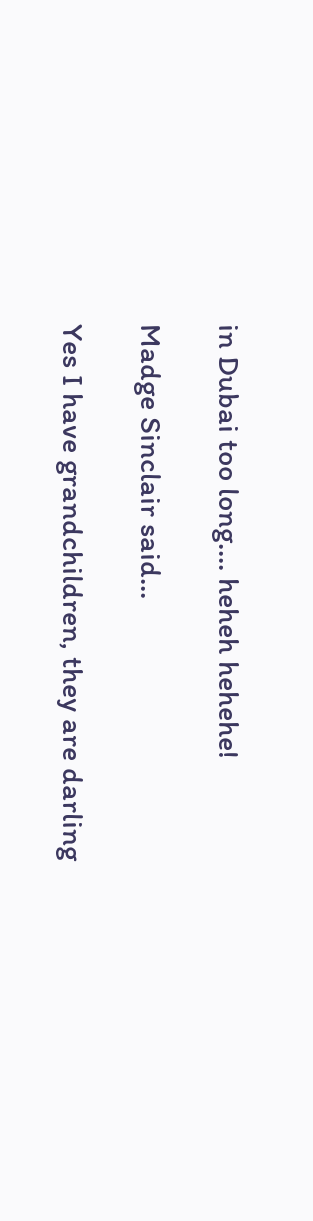in Dubai too long.... heheh hehehe!

Madge Sinclair said...

Yes I have grandchildren, they are darling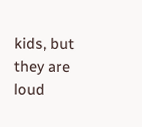kids, but they are loud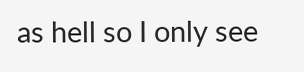as hell so I only see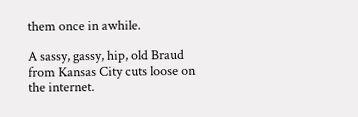them once in awhile.

A sassy, gassy, hip, old Braud from Kansas City cuts loose on the internet.